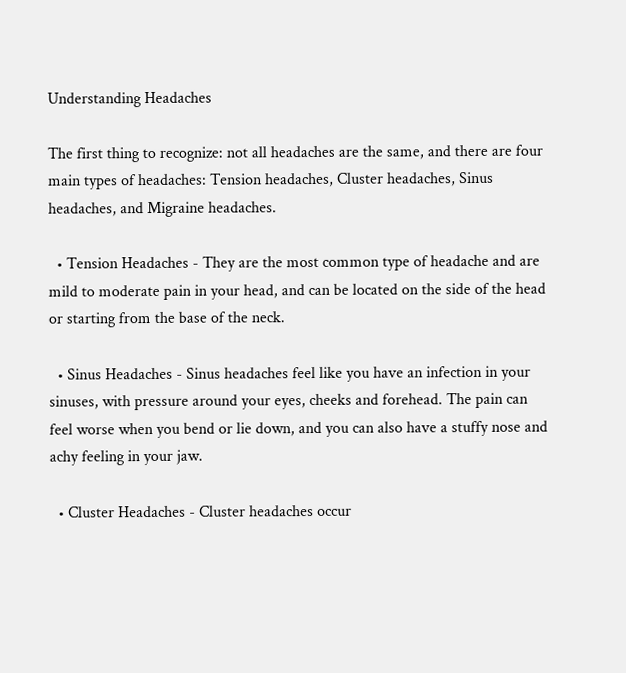Understanding Headaches

The first thing to recognize: not all headaches are the same, and there are four main types of headaches: Tension headaches, Cluster headaches, Sinus headaches, and Migraine headaches.

  • Tension Headaches - They are the most common type of headache and are mild to moderate pain in your head, and can be located on the side of the head or starting from the base of the neck.

  • Sinus Headaches - Sinus headaches feel like you have an infection in your sinuses, with pressure around your eyes, cheeks and forehead. The pain can feel worse when you bend or lie down, and you can also have a stuffy nose and achy feeling in your jaw.

  • Cluster Headaches - Cluster headaches occur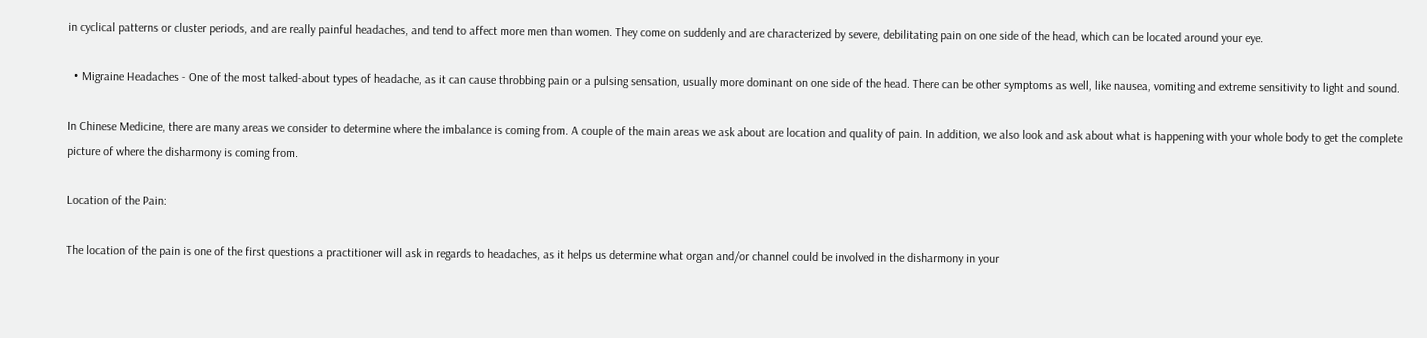in cyclical patterns or cluster periods, and are really painful headaches, and tend to affect more men than women. They come on suddenly and are characterized by severe, debilitating pain on one side of the head, which can be located around your eye.

  • Migraine Headaches - One of the most talked-about types of headache, as it can cause throbbing pain or a pulsing sensation, usually more dominant on one side of the head. There can be other symptoms as well, like nausea, vomiting and extreme sensitivity to light and sound.

In Chinese Medicine, there are many areas we consider to determine where the imbalance is coming from. A couple of the main areas we ask about are location and quality of pain. In addition, we also look and ask about what is happening with your whole body to get the complete picture of where the disharmony is coming from.

Location of the Pain:

The location of the pain is one of the first questions a practitioner will ask in regards to headaches, as it helps us determine what organ and/or channel could be involved in the disharmony in your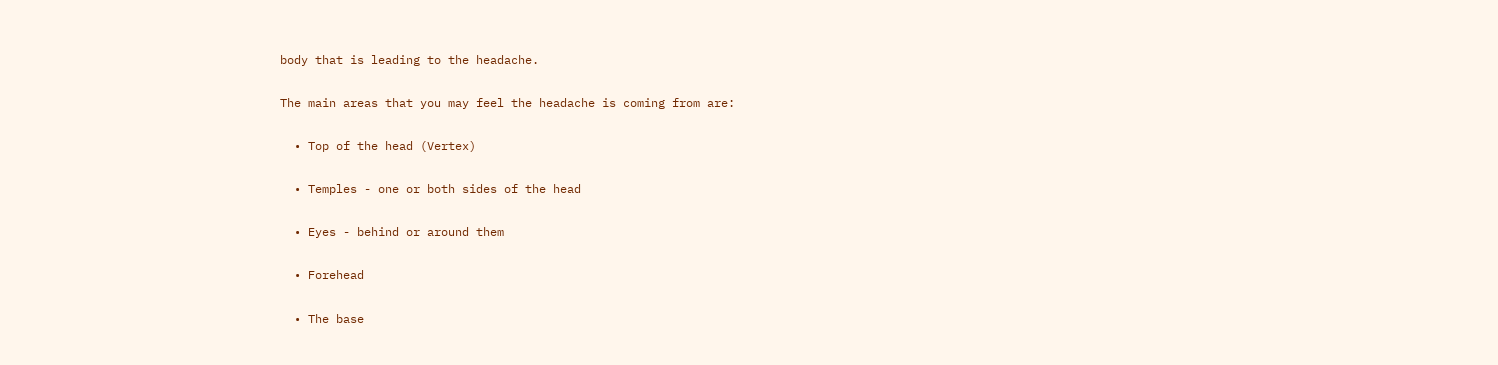body that is leading to the headache.

The main areas that you may feel the headache is coming from are:

  • Top of the head (Vertex)

  • Temples - one or both sides of the head

  • Eyes - behind or around them

  • Forehead

  • The base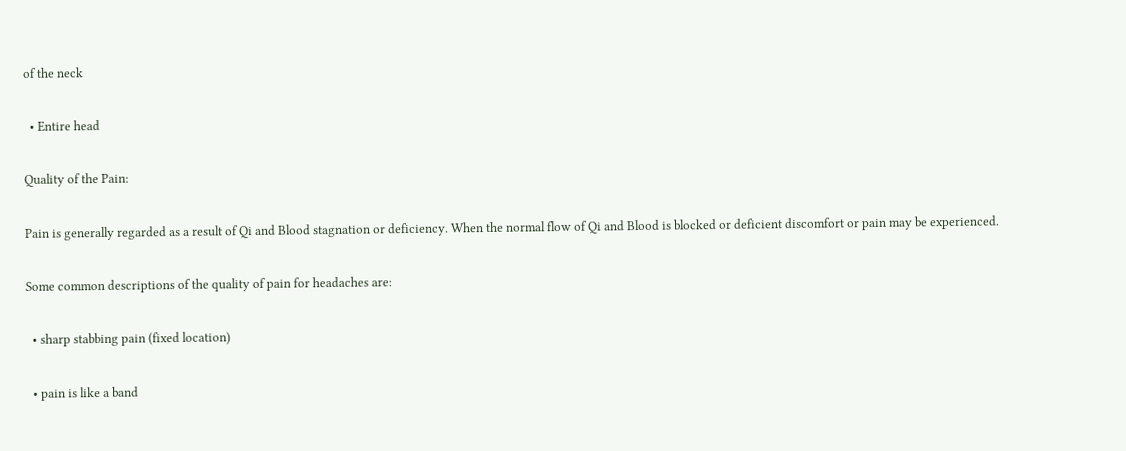of the neck

  • Entire head

Quality of the Pain:

Pain is generally regarded as a result of Qi and Blood stagnation or deficiency. When the normal flow of Qi and Blood is blocked or deficient discomfort or pain may be experienced.

Some common descriptions of the quality of pain for headaches are:

  • sharp stabbing pain (fixed location)

  • pain is like a band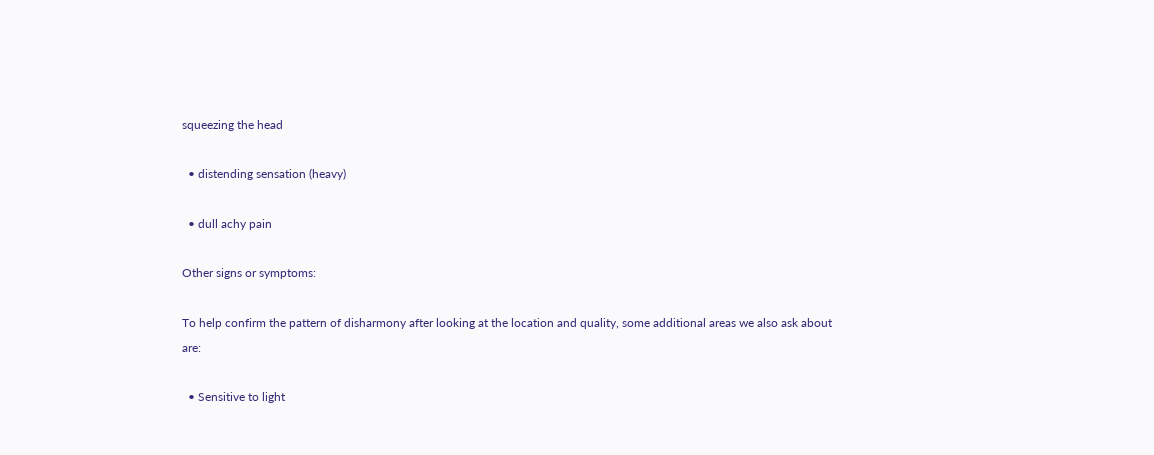squeezing the head

  • distending sensation (heavy)

  • dull achy pain

Other signs or symptoms:

To help confirm the pattern of disharmony after looking at the location and quality, some additional areas we also ask about are:

  • Sensitive to light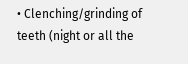• Clenching/grinding of teeth (night or all the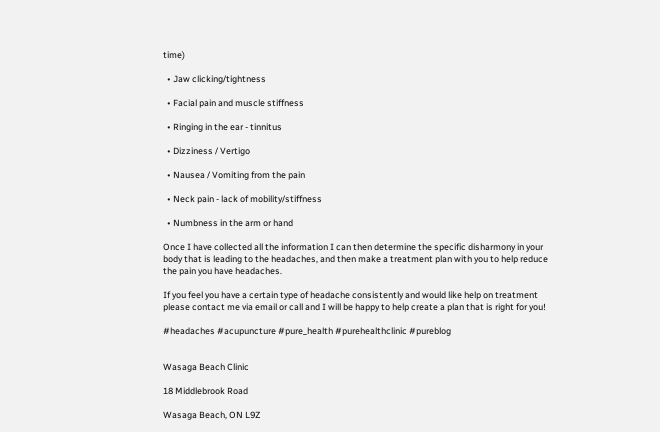time)

  • Jaw clicking/tightness

  • Facial pain and muscle stiffness

  • Ringing in the ear - tinnitus

  • Dizziness / Vertigo

  • Nausea / Vomiting from the pain

  • Neck pain - lack of mobility/stiffness

  • Numbness in the arm or hand

Once I have collected all the information I can then determine the specific disharmony in your body that is leading to the headaches, and then make a treatment plan with you to help reduce the pain you have headaches.

If you feel you have a certain type of headache consistently and would like help on treatment please contact me via email or call and I will be happy to help create a plan that is right for you!

#headaches #acupuncture #pure_health #purehealthclinic #pureblog


Wasaga Beach Clinic

18 Middlebrook Road

Wasaga Beach, ON L9Z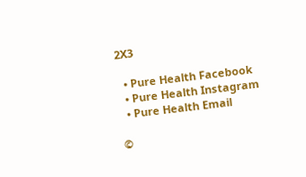2X3

  • Pure Health Facebook
  • Pure Health Instagram
  • Pure Health Email

©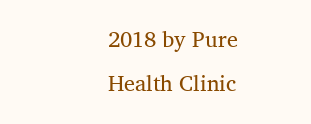2018 by Pure Health Clinic